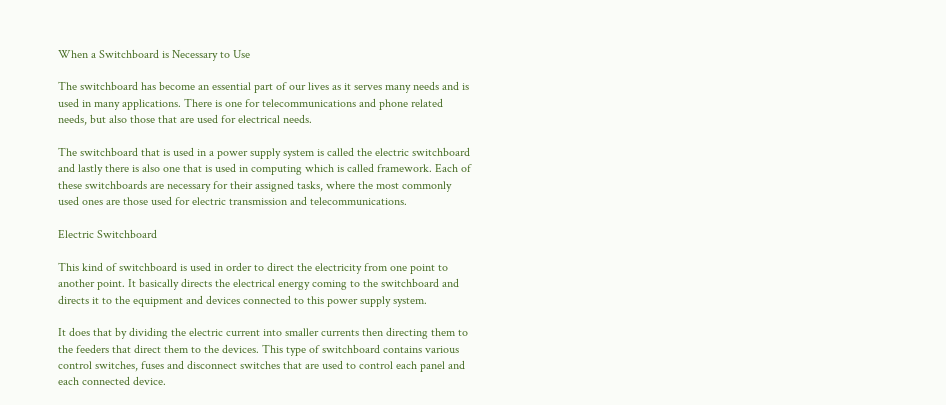When a Switchboard is Necessary to Use

The switchboard has become an essential part of our lives as it serves many needs and is used in many applications. There is one for telecommunications and phone related needs, but also those that are used for electrical needs.

The switchboard that is used in a power supply system is called the electric switchboard and lastly there is also one that is used in computing which is called framework. Each of these switchboards are necessary for their assigned tasks, where the most commonly used ones are those used for electric transmission and telecommunications.

Electric Switchboard

This kind of switchboard is used in order to direct the electricity from one point to another point. It basically directs the electrical energy coming to the switchboard and directs it to the equipment and devices connected to this power supply system.

It does that by dividing the electric current into smaller currents then directing them to the feeders that direct them to the devices. This type of switchboard contains various control switches, fuses and disconnect switches that are used to control each panel and each connected device.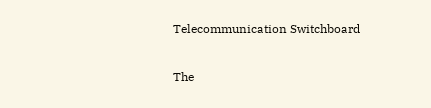Telecommunication Switchboard

The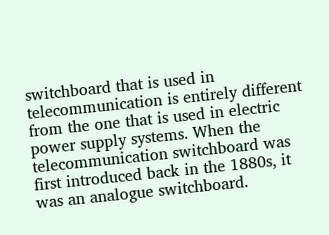switchboard that is used in telecommunication is entirely different from the one that is used in electric power supply systems. When the telecommunication switchboard was first introduced back in the 1880s, it was an analogue switchboard.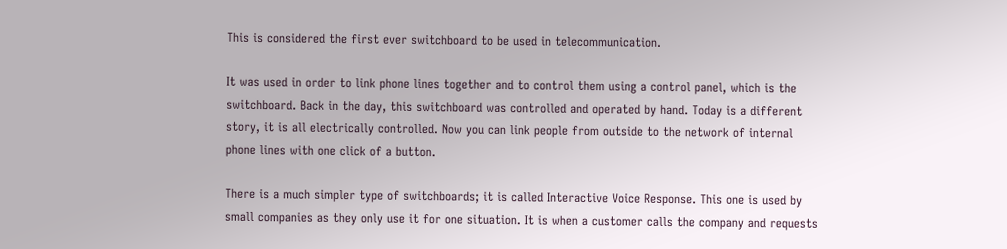This is considered the first ever switchboard to be used in telecommunication.

It was used in order to link phone lines together and to control them using a control panel, which is the switchboard. Back in the day, this switchboard was controlled and operated by hand. Today is a different story, it is all electrically controlled. Now you can link people from outside to the network of internal phone lines with one click of a button.

There is a much simpler type of switchboards; it is called Interactive Voice Response. This one is used by small companies as they only use it for one situation. It is when a customer calls the company and requests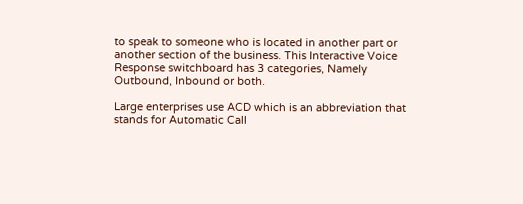to speak to someone who is located in another part or another section of the business. This Interactive Voice Response switchboard has 3 categories, Namely Outbound, Inbound or both.

Large enterprises use ACD which is an abbreviation that stands for Automatic Call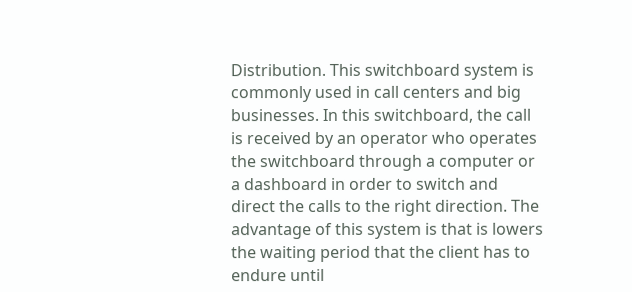Distribution. This switchboard system is commonly used in call centers and big businesses. In this switchboard, the call is received by an operator who operates the switchboard through a computer or a dashboard in order to switch and direct the calls to the right direction. The advantage of this system is that is lowers the waiting period that the client has to endure until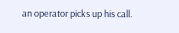an operator picks up his call.